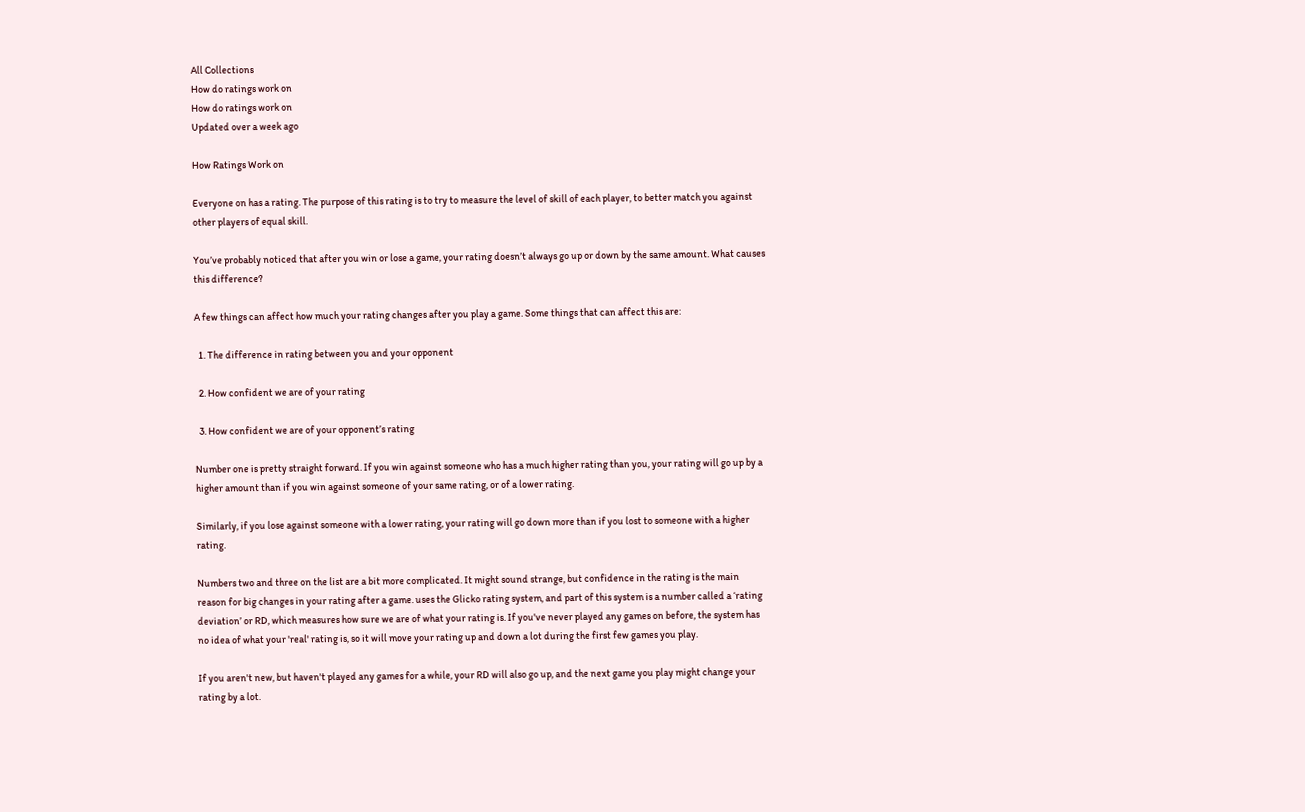All Collections
How do ratings work on
How do ratings work on
Updated over a week ago

How Ratings Work on

Everyone on has a rating. The purpose of this rating is to try to measure the level of skill of each player, to better match you against other players of equal skill.

You’ve probably noticed that after you win or lose a game, your rating doesn’t always go up or down by the same amount. What causes this difference?

A few things can affect how much your rating changes after you play a game. Some things that can affect this are:

  1. The difference in rating between you and your opponent

  2. How confident we are of your rating

  3. How confident we are of your opponent’s rating

Number one is pretty straight forward. If you win against someone who has a much higher rating than you, your rating will go up by a higher amount than if you win against someone of your same rating, or of a lower rating.

Similarly, if you lose against someone with a lower rating, your rating will go down more than if you lost to someone with a higher rating.

Numbers two and three on the list are a bit more complicated. It might sound strange, but confidence in the rating is the main reason for big changes in your rating after a game. uses the Glicko rating system, and part of this system is a number called a ‘rating deviation’ or RD, which measures how sure we are of what your rating is. If you've never played any games on before, the system has no idea of what your 'real' rating is, so it will move your rating up and down a lot during the first few games you play.

If you aren't new, but haven't played any games for a while, your RD will also go up, and the next game you play might change your rating by a lot.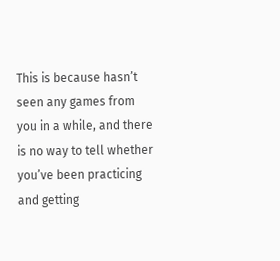This is because hasn’t seen any games from you in a while, and there is no way to tell whether you’ve been practicing and getting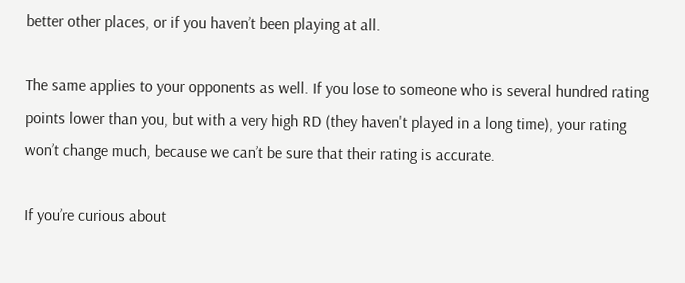better other places, or if you haven’t been playing at all.

The same applies to your opponents as well. If you lose to someone who is several hundred rating points lower than you, but with a very high RD (they haven't played in a long time), your rating won’t change much, because we can’t be sure that their rating is accurate.

If you’re curious about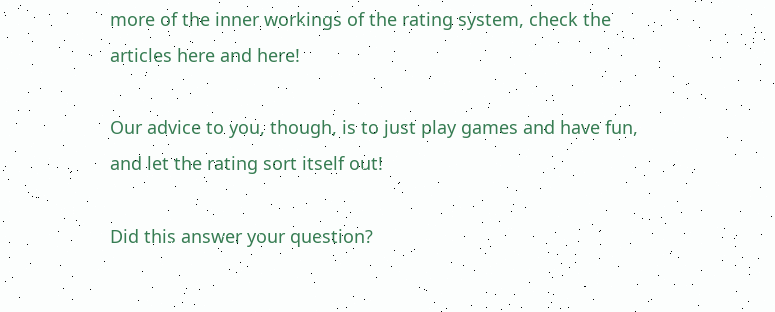more of the inner workings of the rating system, check the articles here and here!

Our advice to you, though, is to just play games and have fun, and let the rating sort itself out!

Did this answer your question?